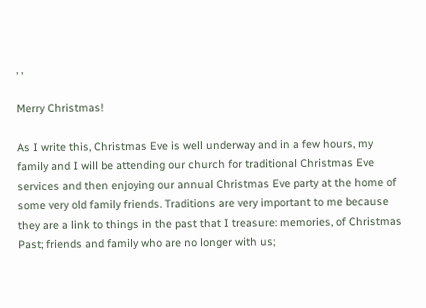, ,

Merry Christmas!

As I write this, Christmas Eve is well underway and in a few hours, my family and I will be attending our church for traditional Christmas Eve services and then enjoying our annual Christmas Eve party at the home of some very old family friends. Traditions are very important to me because they are a link to things in the past that I treasure: memories, of Christmas Past; friends and family who are no longer with us;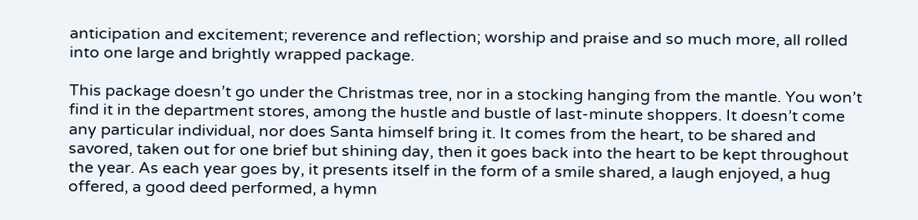anticipation and excitement; reverence and reflection; worship and praise and so much more, all rolled into one large and brightly wrapped package.

This package doesn’t go under the Christmas tree, nor in a stocking hanging from the mantle. You won’t find it in the department stores, among the hustle and bustle of last-minute shoppers. It doesn’t come any particular individual, nor does Santa himself bring it. It comes from the heart, to be shared and savored, taken out for one brief but shining day, then it goes back into the heart to be kept throughout the year. As each year goes by, it presents itself in the form of a smile shared, a laugh enjoyed, a hug offered, a good deed performed, a hymn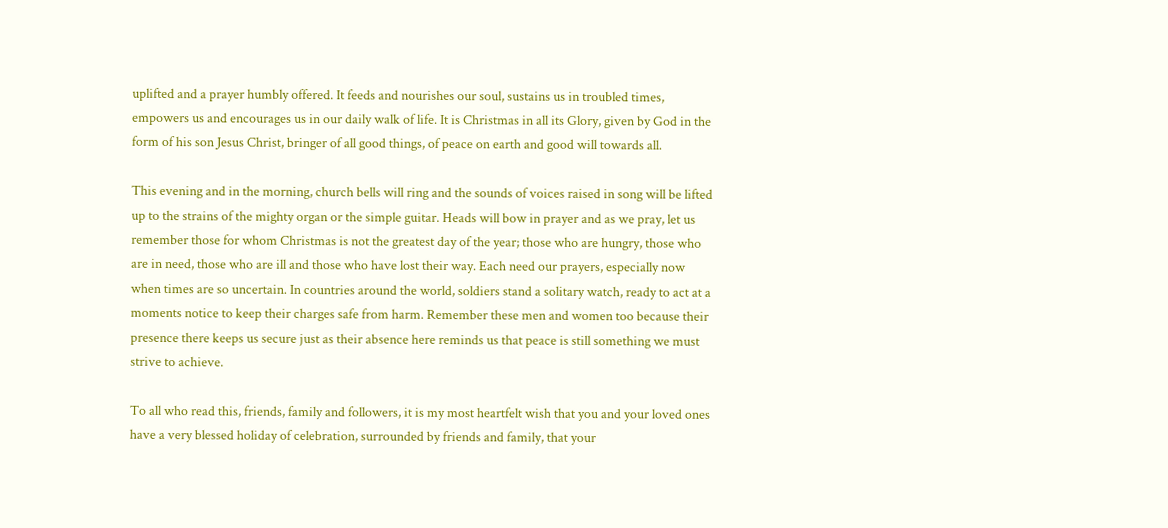uplifted and a prayer humbly offered. It feeds and nourishes our soul, sustains us in troubled times, empowers us and encourages us in our daily walk of life. It is Christmas in all its Glory, given by God in the form of his son Jesus Christ, bringer of all good things, of peace on earth and good will towards all.

This evening and in the morning, church bells will ring and the sounds of voices raised in song will be lifted up to the strains of the mighty organ or the simple guitar. Heads will bow in prayer and as we pray, let us remember those for whom Christmas is not the greatest day of the year; those who are hungry, those who are in need, those who are ill and those who have lost their way. Each need our prayers, especially now when times are so uncertain. In countries around the world, soldiers stand a solitary watch, ready to act at a moments notice to keep their charges safe from harm. Remember these men and women too because their presence there keeps us secure just as their absence here reminds us that peace is still something we must strive to achieve.

To all who read this, friends, family and followers, it is my most heartfelt wish that you and your loved ones have a very blessed holiday of celebration, surrounded by friends and family, that your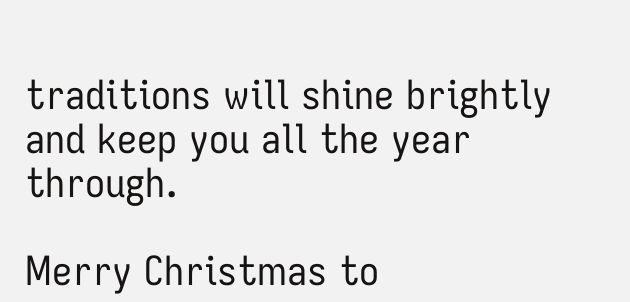traditions will shine brightly and keep you all the year through.

Merry Christmas to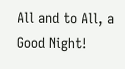All and to All, a Good Night!